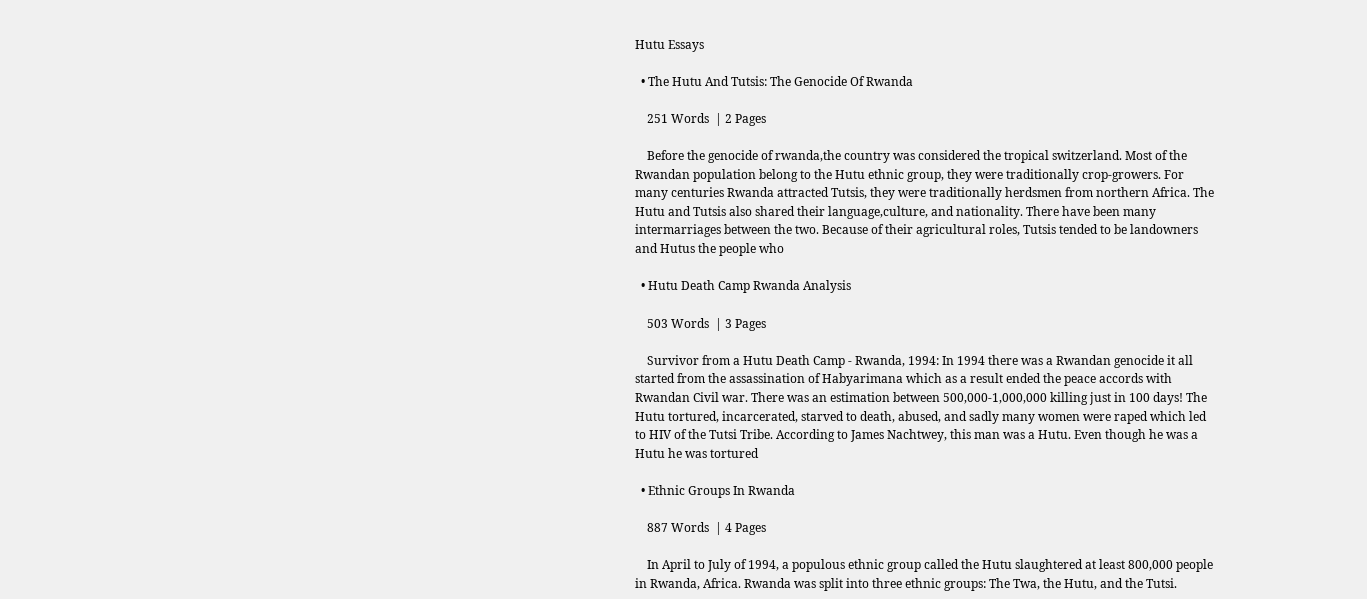Hutu Essays

  • The Hutu And Tutsis: The Genocide Of Rwanda

    251 Words  | 2 Pages

    Before the genocide of rwanda,the country was considered the tropical switzerland. Most of the Rwandan population belong to the Hutu ethnic group, they were traditionally crop-growers. For many centuries Rwanda attracted Tutsis, they were traditionally herdsmen from northern Africa. The Hutu and Tutsis also shared their language,culture, and nationality. There have been many intermarriages between the two. Because of their agricultural roles, Tutsis tended to be landowners and Hutus the people who

  • Hutu Death Camp Rwanda Analysis

    503 Words  | 3 Pages

    Survivor from a Hutu Death Camp - Rwanda, 1994: In 1994 there was a Rwandan genocide it all started from the assassination of Habyarimana which as a result ended the peace accords with Rwandan Civil war. There was an estimation between 500,000-1,000,000 killing just in 100 days! The Hutu tortured, incarcerated, starved to death, abused, and sadly many women were raped which led to HIV of the Tutsi Tribe. According to James Nachtwey, this man was a Hutu. Even though he was a Hutu he was tortured

  • Ethnic Groups In Rwanda

    887 Words  | 4 Pages

    In April to July of 1994, a populous ethnic group called the Hutu slaughtered at least 800,000 people in Rwanda, Africa. Rwanda was split into three ethnic groups: The Twa, the Hutu, and the Tutsi.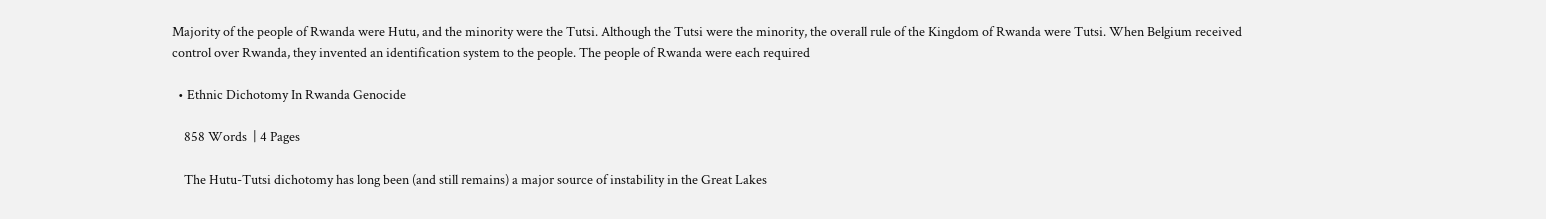Majority of the people of Rwanda were Hutu, and the minority were the Tutsi. Although the Tutsi were the minority, the overall rule of the Kingdom of Rwanda were Tutsi. When Belgium received control over Rwanda, they invented an identification system to the people. The people of Rwanda were each required

  • Ethnic Dichotomy In Rwanda Genocide

    858 Words  | 4 Pages

    The Hutu-Tutsi dichotomy has long been (and still remains) a major source of instability in the Great Lakes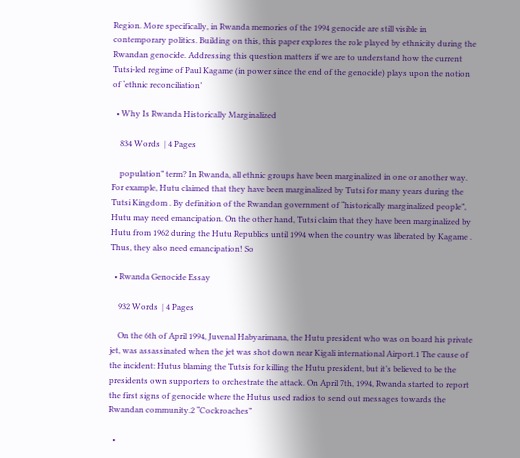Region. More specifically, in Rwanda memories of the 1994 genocide are still visible in contemporary politics. Building on this, this paper explores the role played by ethnicity during the Rwandan genocide. Addressing this question matters if we are to understand how the current Tutsi-led regime of Paul Kagame (in power since the end of the genocide) plays upon the notion of ‘ethnic reconciliation’

  • Why Is Rwanda Historically Marginalized

    834 Words  | 4 Pages

    population” term? In Rwanda, all ethnic groups have been marginalized in one or another way. For example, Hutu claimed that they have been marginalized by Tutsi for many years during the Tutsi Kingdom . By definition of the Rwandan government of “historically marginalized people”, Hutu may need emancipation. On the other hand, Tutsi claim that they have been marginalized by Hutu from 1962 during the Hutu Republics until 1994 when the country was liberated by Kagame . Thus, they also need emancipation! So

  • Rwanda Genocide Essay

    932 Words  | 4 Pages

    On the 6th of April 1994, Juvenal Habyarimana, the Hutu president who was on board his private jet, was assassinated when the jet was shot down near Kigali international Airport.1 The cause of the incident: Hutus blaming the Tutsis for killing the Hutu president, but it’s believed to be the presidents own supporters to orchestrate the attack. On April 7th, 1994, Rwanda started to report the first signs of genocide where the Hutus used radios to send out messages towards the Rwandan community.2 “Cockroaches”

  •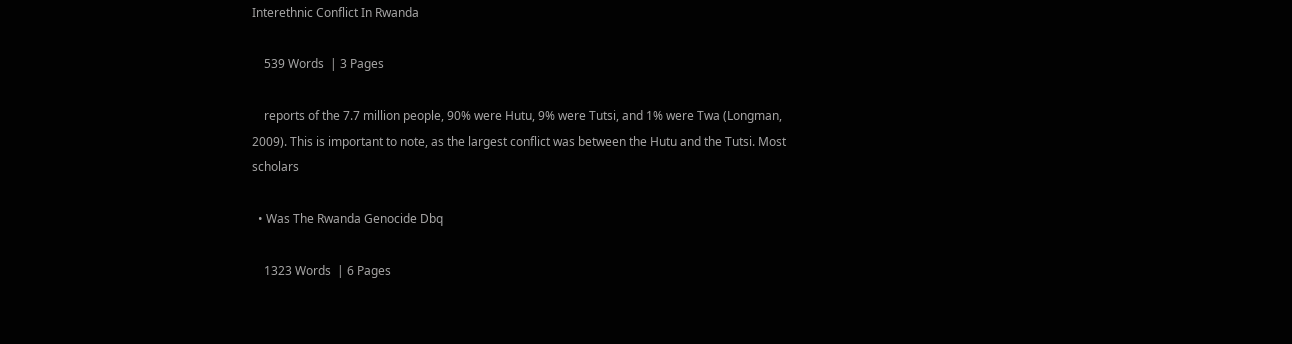Interethnic Conflict In Rwanda

    539 Words  | 3 Pages

    reports of the 7.7 million people, 90% were Hutu, 9% were Tutsi, and 1% were Twa (Longman, 2009). This is important to note, as the largest conflict was between the Hutu and the Tutsi. Most scholars

  • Was The Rwanda Genocide Dbq

    1323 Words  | 6 Pages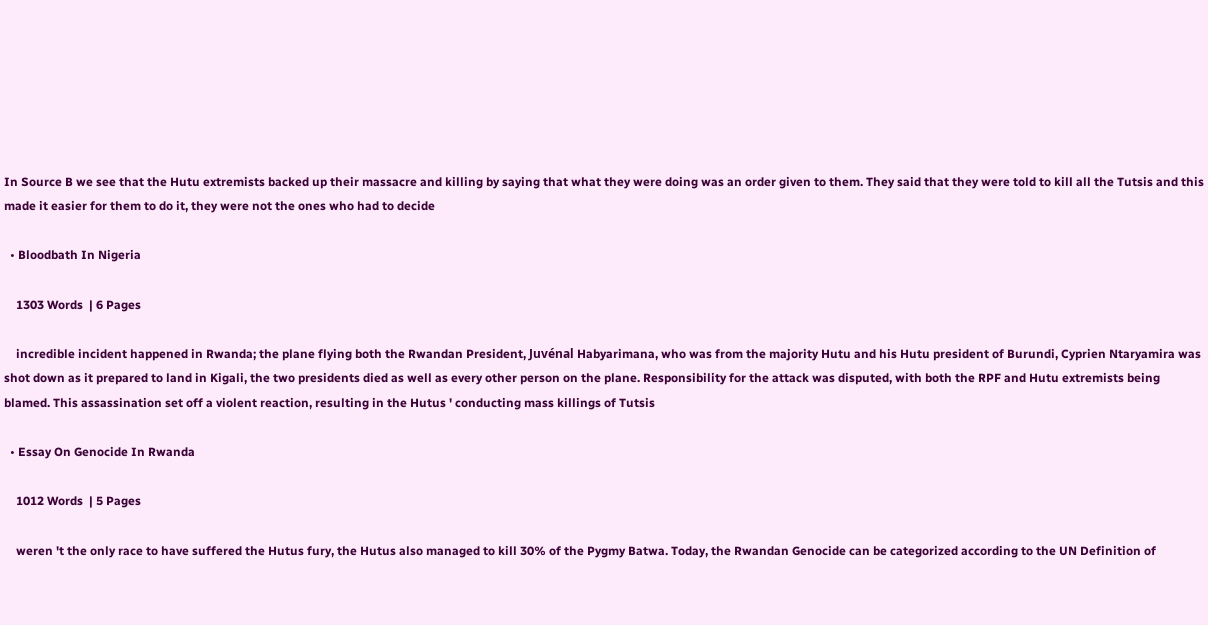In Source B we see that the Hutu extremists backed up their massacre and killing by saying that what they were doing was an order given to them. They said that they were told to kill all the Tutsis and this made it easier for them to do it, they were not the ones who had to decide

  • Bloodbath In Nigeria

    1303 Words  | 6 Pages

    incredible incident happened in Rwanda; the plane flying both the Rwandan President, Juvénal Habyarimana, who was from the majority Hutu and his Hutu president of Burundi, Cyprien Ntaryamira was shot down as it prepared to land in Kigali, the two presidents died as well as every other person on the plane. Responsibility for the attack was disputed, with both the RPF and Hutu extremists being blamed. This assassination set off a violent reaction, resulting in the Hutus ' conducting mass killings of Tutsis

  • Essay On Genocide In Rwanda

    1012 Words  | 5 Pages

    weren 't the only race to have suffered the Hutus fury, the Hutus also managed to kill 30% of the Pygmy Batwa. Today, the Rwandan Genocide can be categorized according to the UN Definition of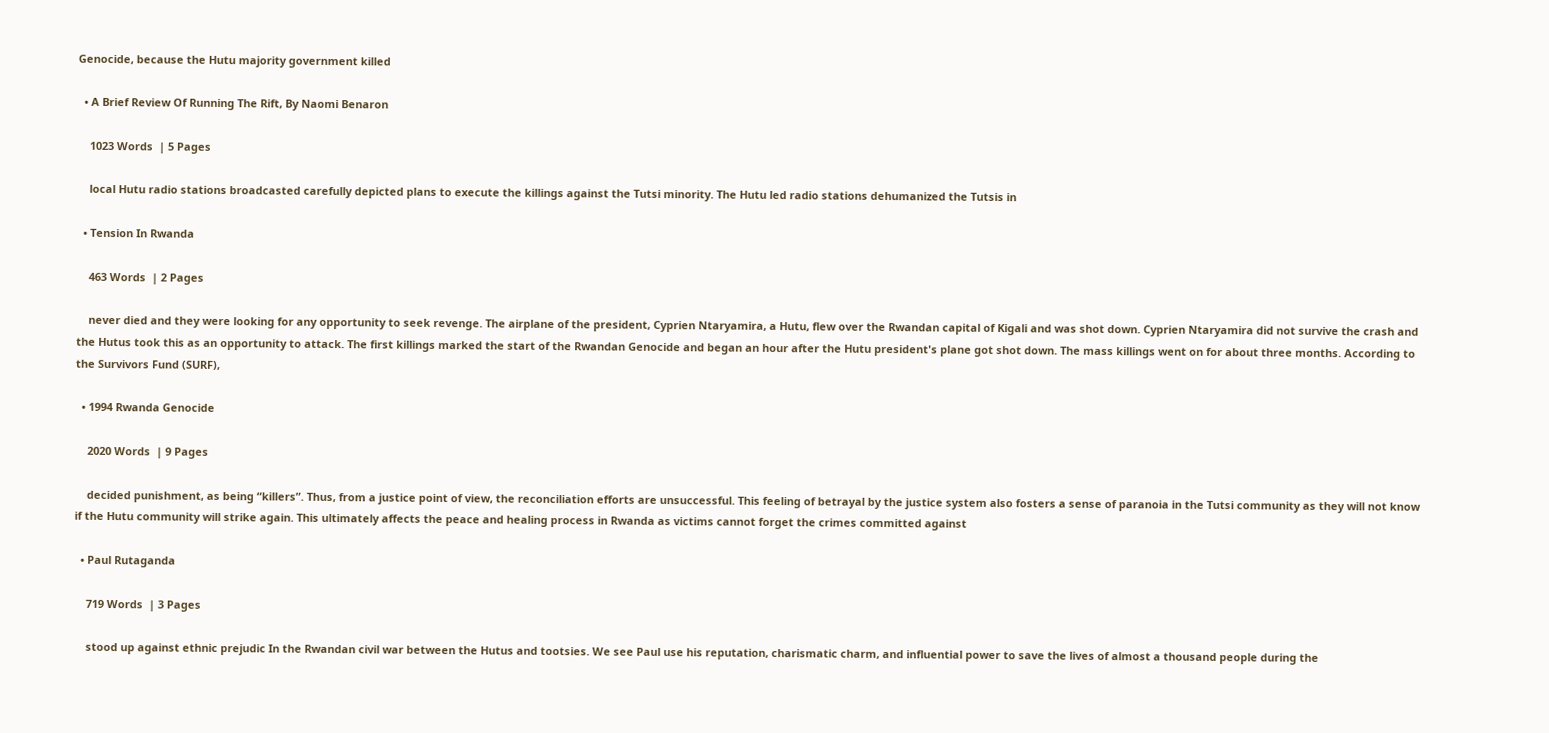Genocide, because the Hutu majority government killed

  • A Brief Review Of Running The Rift, By Naomi Benaron

    1023 Words  | 5 Pages

    local Hutu radio stations broadcasted carefully depicted plans to execute the killings against the Tutsi minority. The Hutu led radio stations dehumanized the Tutsis in

  • Tension In Rwanda

    463 Words  | 2 Pages

    never died and they were looking for any opportunity to seek revenge. The airplane of the president, Cyprien Ntaryamira, a Hutu, flew over the Rwandan capital of Kigali and was shot down. Cyprien Ntaryamira did not survive the crash and the Hutus took this as an opportunity to attack. The first killings marked the start of the Rwandan Genocide and began an hour after the Hutu president's plane got shot down. The mass killings went on for about three months. According to the Survivors Fund (SURF),

  • 1994 Rwanda Genocide

    2020 Words  | 9 Pages

    decided punishment, as being “killers”. Thus, from a justice point of view, the reconciliation efforts are unsuccessful. This feeling of betrayal by the justice system also fosters a sense of paranoia in the Tutsi community as they will not know if the Hutu community will strike again. This ultimately affects the peace and healing process in Rwanda as victims cannot forget the crimes committed against

  • Paul Rutaganda

    719 Words  | 3 Pages

    stood up against ethnic prejudic In the Rwandan civil war between the Hutus and tootsies. We see Paul use his reputation, charismatic charm, and influential power to save the lives of almost a thousand people during the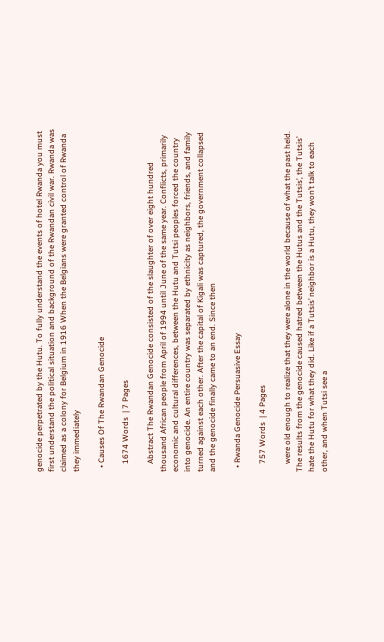genocide perpetrated by the Hutu. To fully understand the events of hotel Rwanda you must first understand the political situation and background of the Rwandan civil war. Rwanda was claimed as a colony for Belgium in 1916 When the Belgians were granted control of Rwanda they immediately

  • Causes Of The Rwandan Genocide

    1674 Words  | 7 Pages

    Abstract The Rwandan Genocide consisted of the slaughter of over eight hundred thousand African people from April of 1994 until June of the same year. Conflicts, primarily economic and cultural differences, between the Hutu and Tutsi peoples forced the country into genocide. An entire country was separated by ethnicity as neighbors, friends, and family turned against each other. After the capital of Kigali was captured, the government collapsed and the genocide finally came to an end. Since then

  • Rwanda Genocide Persuasive Essay

    757 Words  | 4 Pages

    were old enough to realize that they were alone in the world because of what the past held. The results from the genocide caused hatred between the Hutus and the Tutsis’, the Tutsis’ hate the Hutu for what they did. Like if a Tutsis’ neighbor is a Hutu, they won’t talk to each other, and when Tutsi see a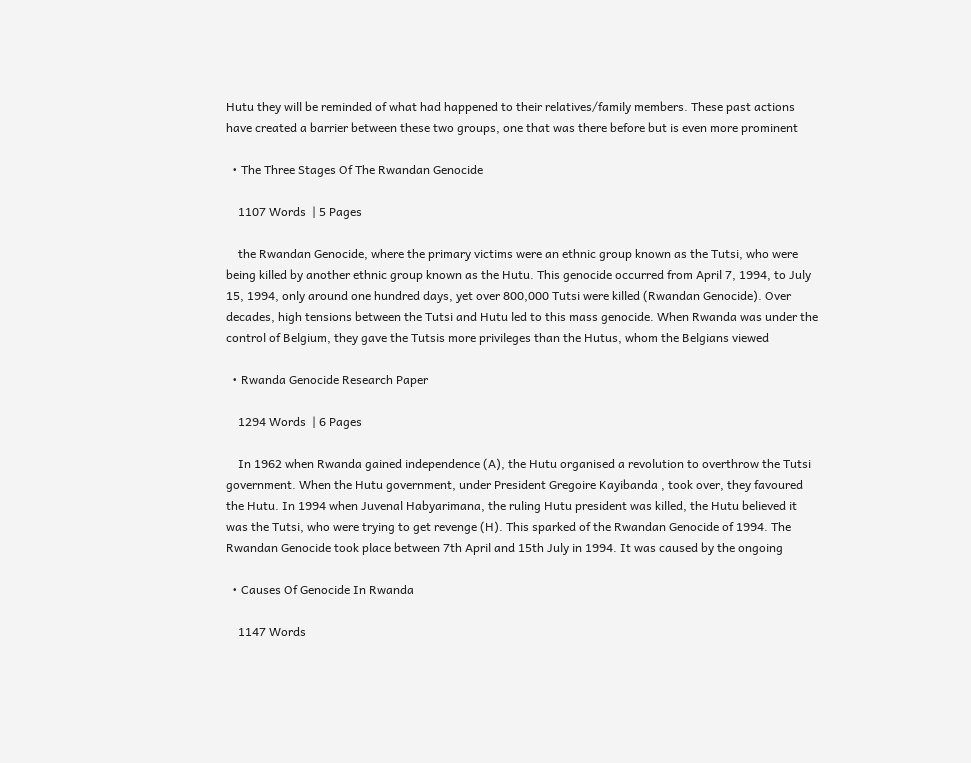Hutu they will be reminded of what had happened to their relatives/family members. These past actions have created a barrier between these two groups, one that was there before but is even more prominent

  • The Three Stages Of The Rwandan Genocide

    1107 Words  | 5 Pages

    the Rwandan Genocide, where the primary victims were an ethnic group known as the Tutsi, who were being killed by another ethnic group known as the Hutu. This genocide occurred from April 7, 1994, to July 15, 1994, only around one hundred days, yet over 800,000 Tutsi were killed (Rwandan Genocide). Over decades, high tensions between the Tutsi and Hutu led to this mass genocide. When Rwanda was under the control of Belgium, they gave the Tutsis more privileges than the Hutus, whom the Belgians viewed

  • Rwanda Genocide Research Paper

    1294 Words  | 6 Pages

    In 1962 when Rwanda gained independence (A), the Hutu organised a revolution to overthrow the Tutsi government. When the Hutu government, under President Gregoire Kayibanda , took over, they favoured the Hutu. In 1994 when Juvenal Habyarimana, the ruling Hutu president was killed, the Hutu believed it was the Tutsi, who were trying to get revenge (H). This sparked of the Rwandan Genocide of 1994. The Rwandan Genocide took place between 7th April and 15th July in 1994. It was caused by the ongoing

  • Causes Of Genocide In Rwanda

    1147 Words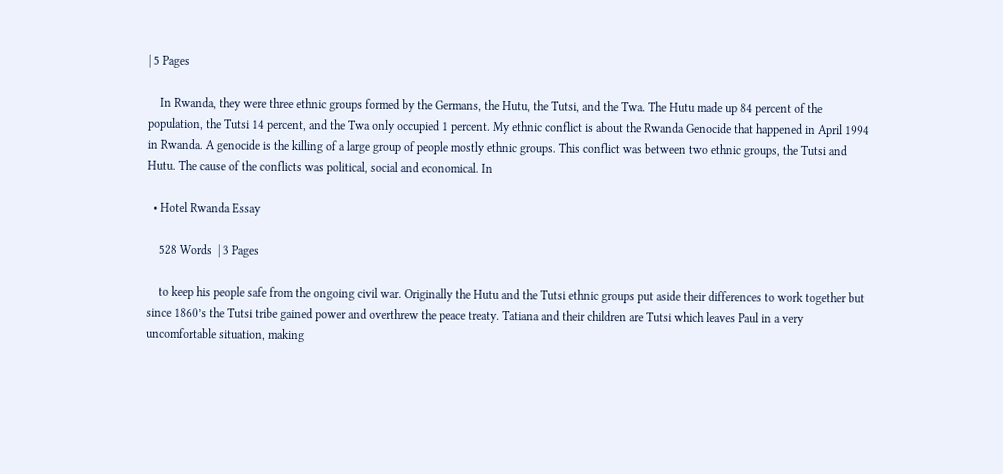| 5 Pages

    In Rwanda, they were three ethnic groups formed by the Germans, the Hutu, the Tutsi, and the Twa. The Hutu made up 84 percent of the population, the Tutsi 14 percent, and the Twa only occupied 1 percent. My ethnic conflict is about the Rwanda Genocide that happened in April 1994 in Rwanda. A genocide is the killing of a large group of people mostly ethnic groups. This conflict was between two ethnic groups, the Tutsi and Hutu. The cause of the conflicts was political, social and economical. In

  • Hotel Rwanda Essay

    528 Words  | 3 Pages

    to keep his people safe from the ongoing civil war. Originally the Hutu and the Tutsi ethnic groups put aside their differences to work together but since 1860’s the Tutsi tribe gained power and overthrew the peace treaty. Tatiana and their children are Tutsi which leaves Paul in a very uncomfortable situation, making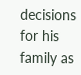decisions for his family as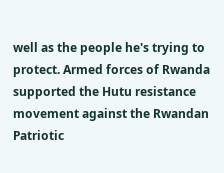well as the people he's trying to protect. Armed forces of Rwanda supported the Hutu resistance movement against the Rwandan Patriotic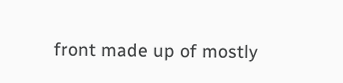front made up of mostly